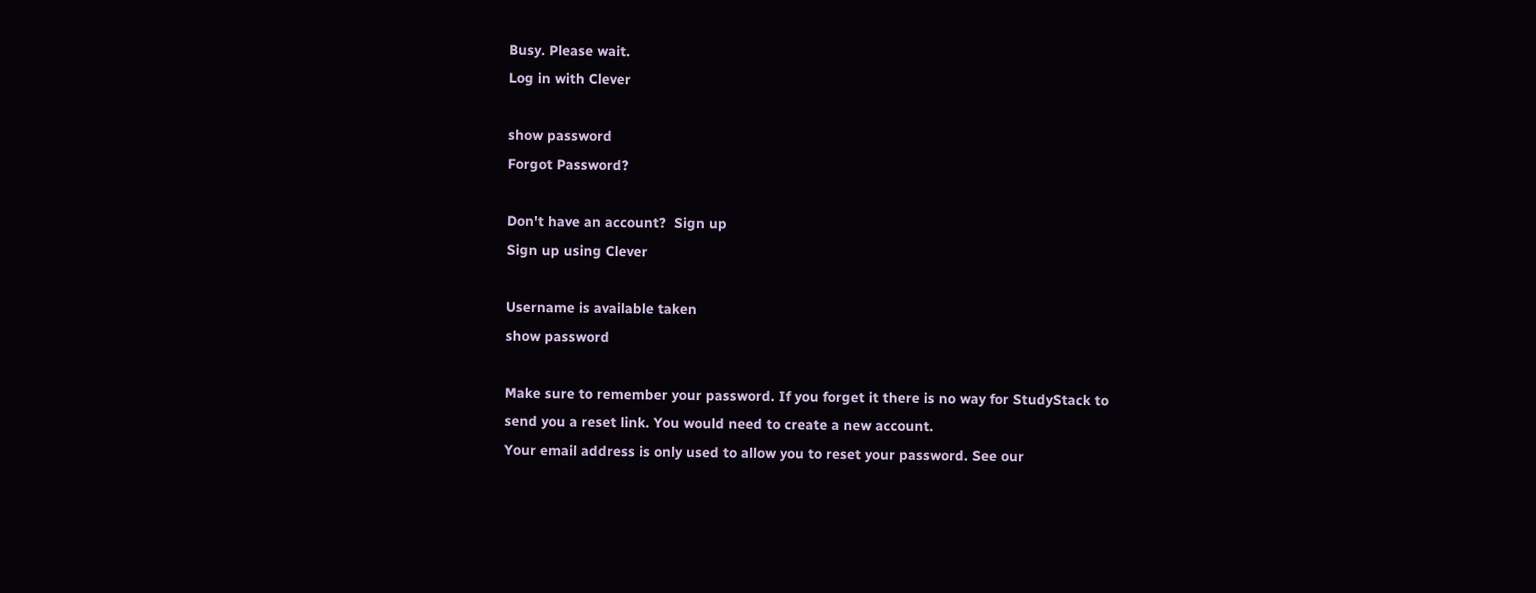Busy. Please wait.
Log in with Clever

show password
Forgot Password?

Don't have an account?  Sign up
Sign up using Clever

Username is available taken
show password

Make sure to remember your password. If you forget it there is no way for StudyStack to send you a reset link. You would need to create a new account.
Your email address is only used to allow you to reset your password. See our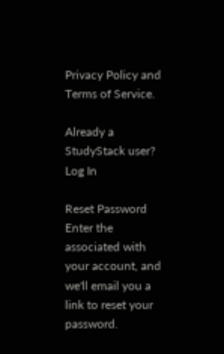Privacy Policy and Terms of Service.

Already a StudyStack user? Log In

Reset Password
Enter the associated with your account, and we'll email you a link to reset your password.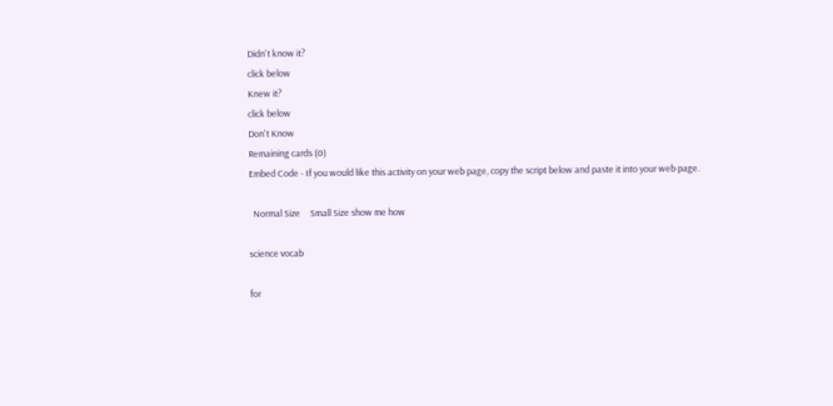Didn't know it?
click below
Knew it?
click below
Don't Know
Remaining cards (0)
Embed Code - If you would like this activity on your web page, copy the script below and paste it into your web page.

  Normal Size     Small Size show me how

science vocab

for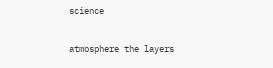science

atmosphere the layers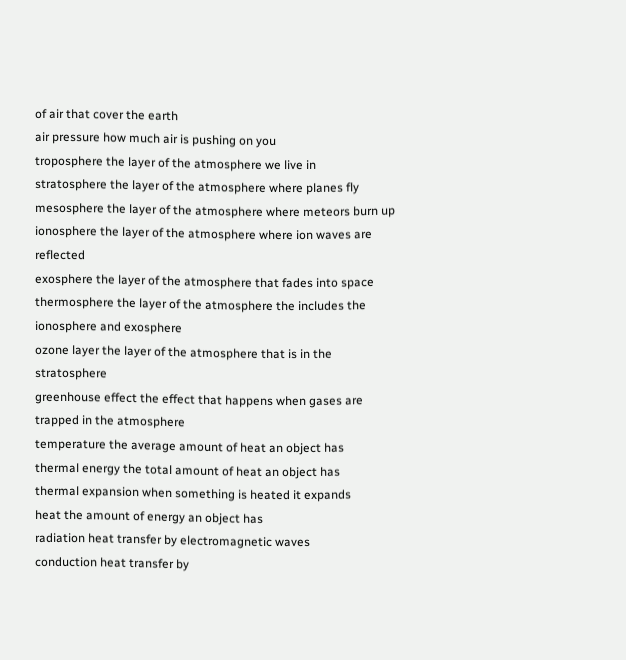of air that cover the earth
air pressure how much air is pushing on you
troposphere the layer of the atmosphere we live in
stratosphere the layer of the atmosphere where planes fly
mesosphere the layer of the atmosphere where meteors burn up
ionosphere the layer of the atmosphere where ion waves are reflected
exosphere the layer of the atmosphere that fades into space
thermosphere the layer of the atmosphere the includes the ionosphere and exosphere
ozone layer the layer of the atmosphere that is in the stratosphere
greenhouse effect the effect that happens when gases are trapped in the atmosphere
temperature the average amount of heat an object has
thermal energy the total amount of heat an object has
thermal expansion when something is heated it expands
heat the amount of energy an object has
radiation heat transfer by electromagnetic waves
conduction heat transfer by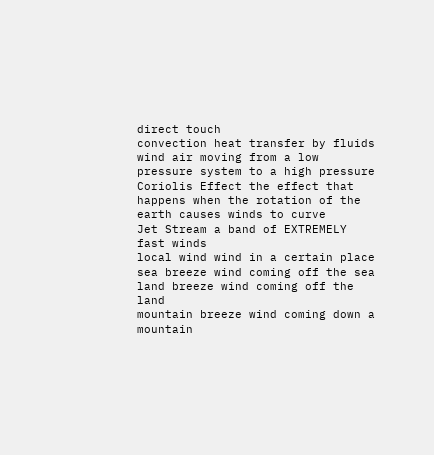direct touch
convection heat transfer by fluids
wind air moving from a low pressure system to a high pressure
Coriolis Effect the effect that happens when the rotation of the earth causes winds to curve
Jet Stream a band of EXTREMELY fast winds
local wind wind in a certain place
sea breeze wind coming off the sea
land breeze wind coming off the land
mountain breeze wind coming down a mountain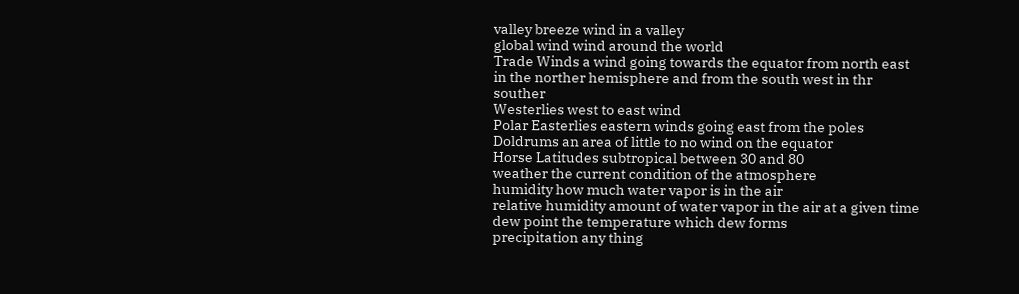valley breeze wind in a valley
global wind wind around the world
Trade Winds a wind going towards the equator from north east in the norther hemisphere and from the south west in thr souther
Westerlies west to east wind
Polar Easterlies eastern winds going east from the poles
Doldrums an area of little to no wind on the equator
Horse Latitudes subtropical between 30 and 80
weather the current condition of the atmosphere
humidity how much water vapor is in the air
relative humidity amount of water vapor in the air at a given time
dew point the temperature which dew forms
precipitation any thing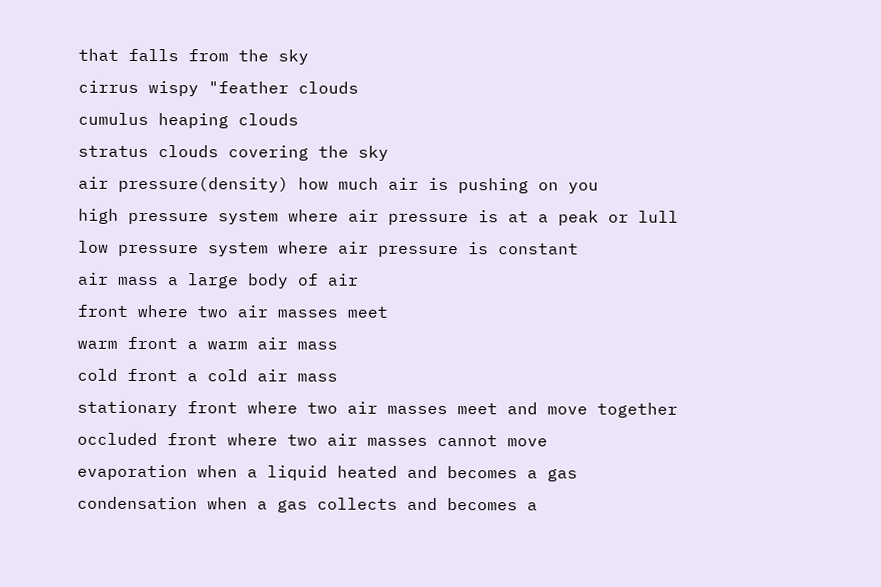that falls from the sky
cirrus wispy "feather clouds
cumulus heaping clouds
stratus clouds covering the sky
air pressure(density) how much air is pushing on you
high pressure system where air pressure is at a peak or lull
low pressure system where air pressure is constant
air mass a large body of air
front where two air masses meet
warm front a warm air mass
cold front a cold air mass
stationary front where two air masses meet and move together
occluded front where two air masses cannot move
evaporation when a liquid heated and becomes a gas
condensation when a gas collects and becomes a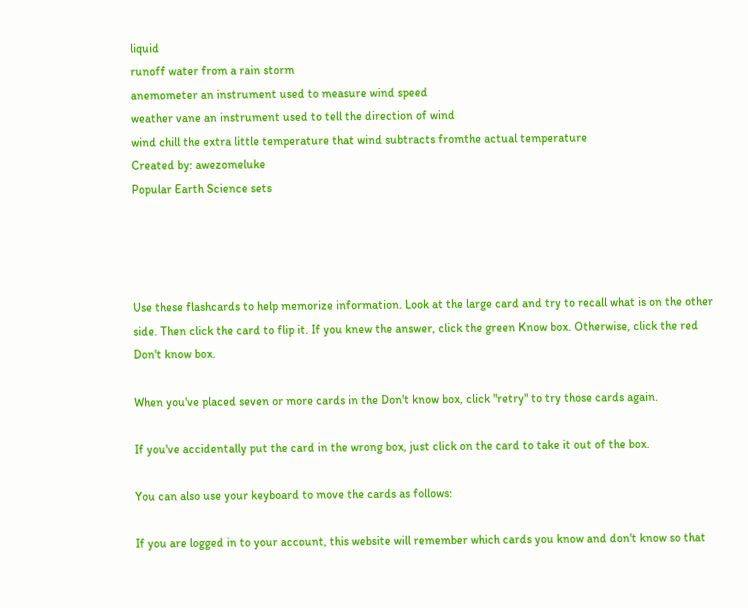liquid
runoff water from a rain storm
anemometer an instrument used to measure wind speed
weather vane an instrument used to tell the direction of wind
wind chill the extra little temperature that wind subtracts fromthe actual temperature
Created by: awezomeluke
Popular Earth Science sets




Use these flashcards to help memorize information. Look at the large card and try to recall what is on the other side. Then click the card to flip it. If you knew the answer, click the green Know box. Otherwise, click the red Don't know box.

When you've placed seven or more cards in the Don't know box, click "retry" to try those cards again.

If you've accidentally put the card in the wrong box, just click on the card to take it out of the box.

You can also use your keyboard to move the cards as follows:

If you are logged in to your account, this website will remember which cards you know and don't know so that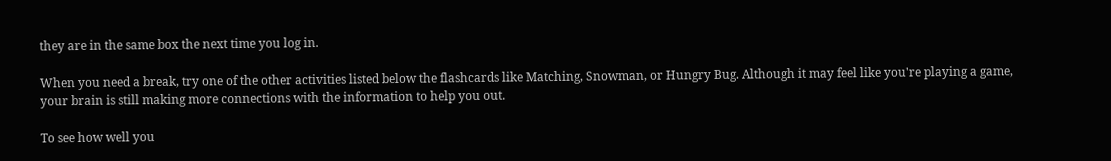they are in the same box the next time you log in.

When you need a break, try one of the other activities listed below the flashcards like Matching, Snowman, or Hungry Bug. Although it may feel like you're playing a game, your brain is still making more connections with the information to help you out.

To see how well you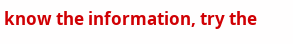know the information, try the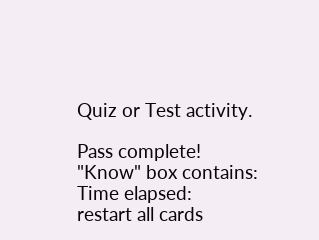Quiz or Test activity.

Pass complete!
"Know" box contains:
Time elapsed:
restart all cards